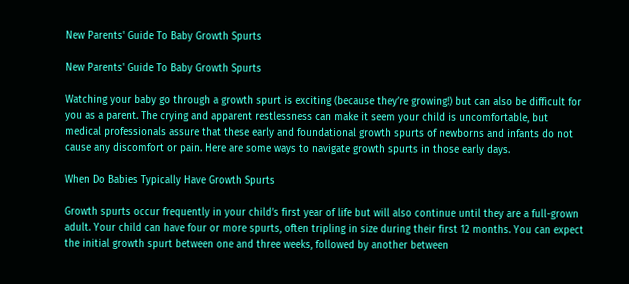New Parents' Guide To Baby Growth Spurts

New Parents' Guide To Baby Growth Spurts

Watching your baby go through a growth spurt is exciting (because they’re growing!) but can also be difficult for you as a parent. The crying and apparent restlessness can make it seem your child is uncomfortable, but medical professionals assure that these early and foundational growth spurts of newborns and infants do not cause any discomfort or pain. Here are some ways to navigate growth spurts in those early days.

When Do Babies Typically Have Growth Spurts

Growth spurts occur frequently in your child’s first year of life but will also continue until they are a full-grown adult. Your child can have four or more spurts, often tripling in size during their first 12 months. You can expect the initial growth spurt between one and three weeks, followed by another between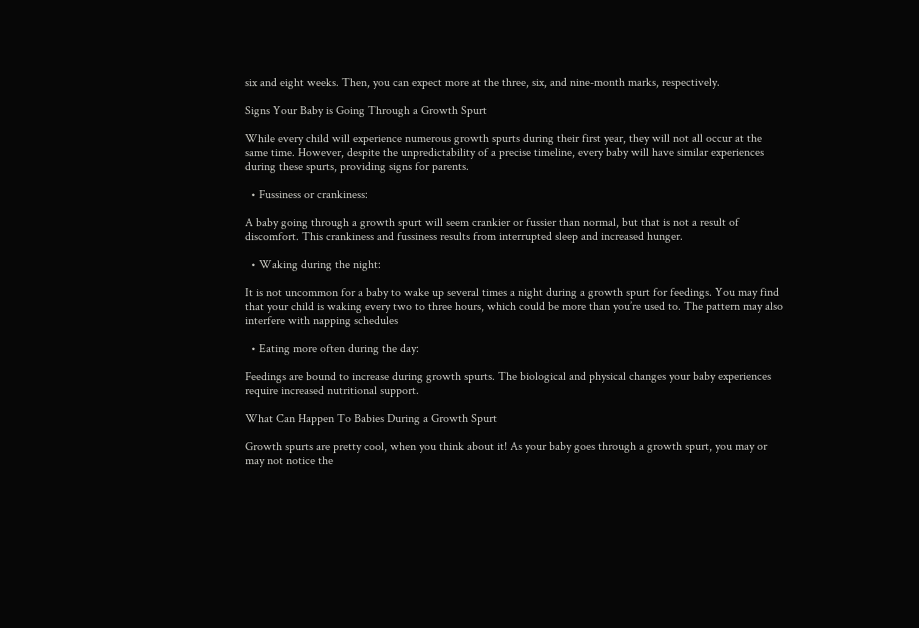six and eight weeks. Then, you can expect more at the three, six, and nine-month marks, respectively.

Signs Your Baby is Going Through a Growth Spurt

While every child will experience numerous growth spurts during their first year, they will not all occur at the same time. However, despite the unpredictability of a precise timeline, every baby will have similar experiences during these spurts, providing signs for parents.

  • Fussiness or crankiness:

A baby going through a growth spurt will seem crankier or fussier than normal, but that is not a result of discomfort. This crankiness and fussiness results from interrupted sleep and increased hunger.

  • Waking during the night:

It is not uncommon for a baby to wake up several times a night during a growth spurt for feedings. You may find that your child is waking every two to three hours, which could be more than you’re used to. The pattern may also interfere with napping schedules

  • Eating more often during the day:

Feedings are bound to increase during growth spurts. The biological and physical changes your baby experiences require increased nutritional support.

What Can Happen To Babies During a Growth Spurt

Growth spurts are pretty cool, when you think about it! As your baby goes through a growth spurt, you may or may not notice the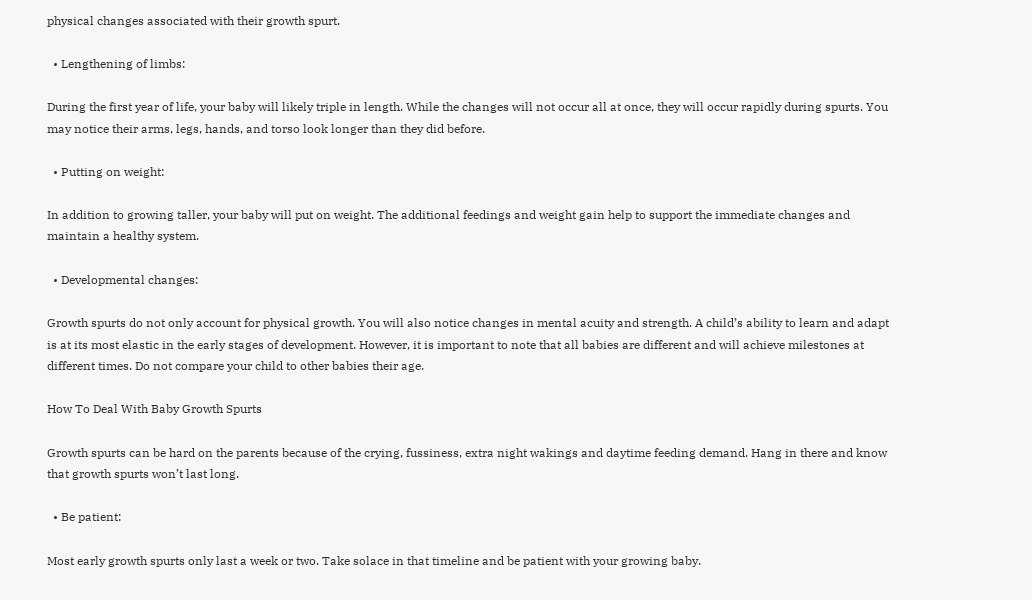physical changes associated with their growth spurt.

  • Lengthening of limbs:

During the first year of life, your baby will likely triple in length. While the changes will not occur all at once, they will occur rapidly during spurts. You may notice their arms, legs, hands, and torso look longer than they did before.

  • Putting on weight:

In addition to growing taller, your baby will put on weight. The additional feedings and weight gain help to support the immediate changes and maintain a healthy system.

  • Developmental changes:

Growth spurts do not only account for physical growth. You will also notice changes in mental acuity and strength. A child’s ability to learn and adapt is at its most elastic in the early stages of development. However, it is important to note that all babies are different and will achieve milestones at different times. Do not compare your child to other babies their age.

How To Deal With Baby Growth Spurts

Growth spurts can be hard on the parents because of the crying, fussiness, extra night wakings and daytime feeding demand. Hang in there and know that growth spurts won’t last long.

  • Be patient:

Most early growth spurts only last a week or two. Take solace in that timeline and be patient with your growing baby.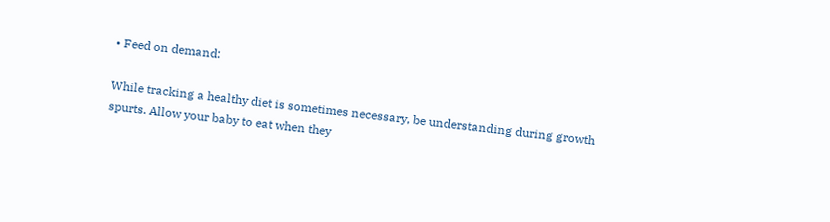• Feed on demand:

While tracking a healthy diet is sometimes necessary, be understanding during growth spurts. Allow your baby to eat when they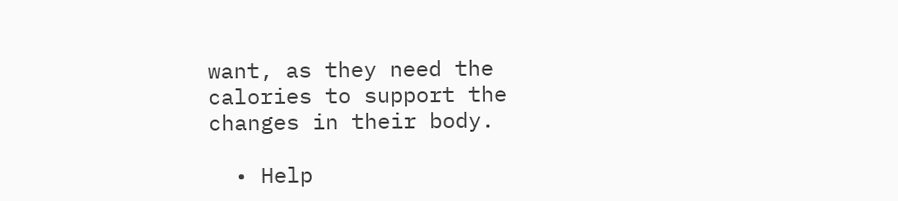want, as they need the calories to support the changes in their body.

  • Help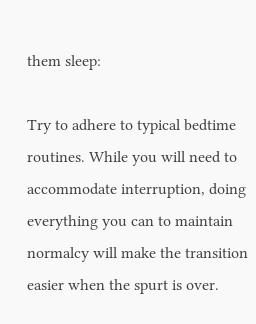them sleep:

Try to adhere to typical bedtime routines. While you will need to accommodate interruption, doing everything you can to maintain normalcy will make the transition easier when the spurt is over.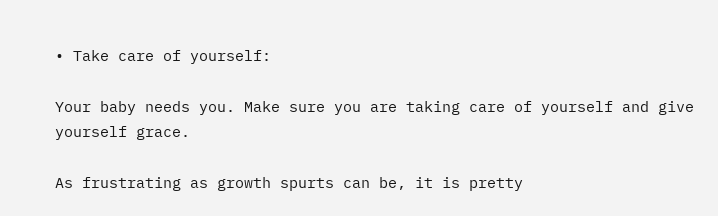• Take care of yourself:

Your baby needs you. Make sure you are taking care of yourself and give yourself grace.

As frustrating as growth spurts can be, it is pretty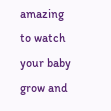amazing to watch your baby grow and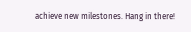achieve new milestones. Hang in there!